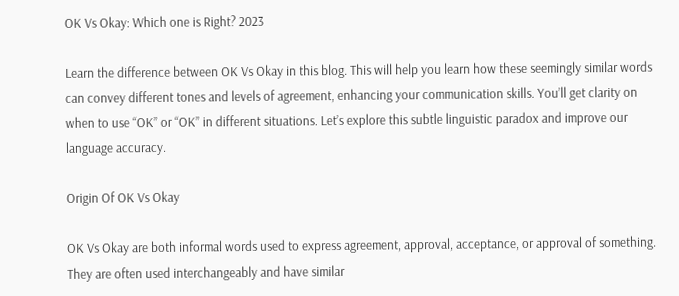OK Vs Okay: Which one is Right? 2023

Learn the difference between OK Vs Okay in this blog. This will help you learn how these seemingly similar words can convey different tones and levels of agreement, enhancing your communication skills. You’ll get clarity on when to use “OK” or “OK” in different situations. Let’s explore this subtle linguistic paradox and improve our language accuracy.

Origin Of OK Vs Okay

OK Vs Okay are both informal words used to express agreement, approval, acceptance, or approval of something. They are often used interchangeably and have similar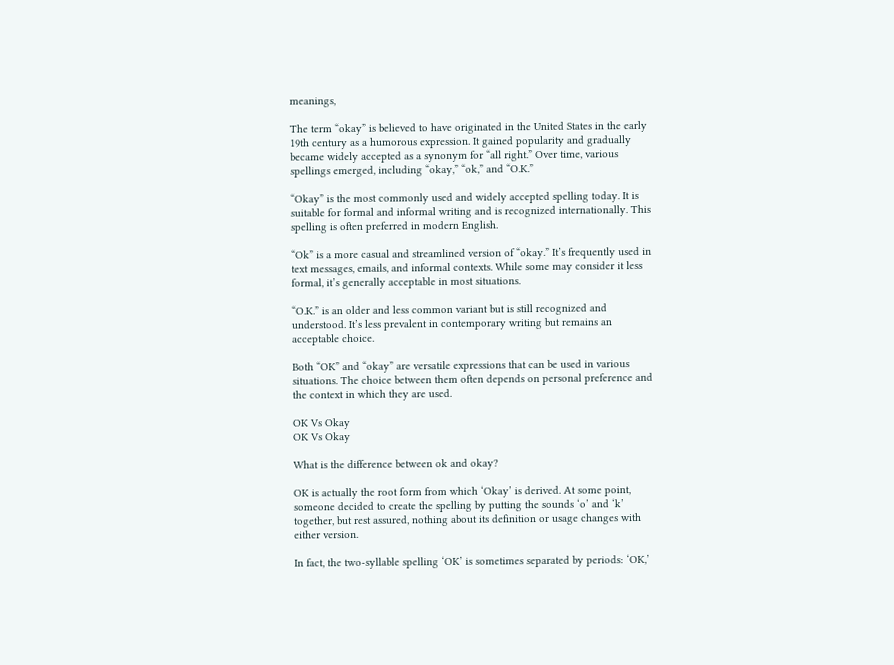meanings,

The term “okay” is believed to have originated in the United States in the early 19th century as a humorous expression. It gained popularity and gradually became widely accepted as a synonym for “all right.” Over time, various spellings emerged, including “okay,” “ok,” and “O.K.”

“Okay” is the most commonly used and widely accepted spelling today. It is suitable for formal and informal writing and is recognized internationally. This spelling is often preferred in modern English.

“Ok” is a more casual and streamlined version of “okay.” It’s frequently used in text messages, emails, and informal contexts. While some may consider it less formal, it’s generally acceptable in most situations.

“O.K.” is an older and less common variant but is still recognized and understood. It’s less prevalent in contemporary writing but remains an acceptable choice.

Both “OK” and “okay” are versatile expressions that can be used in various situations. The choice between them often depends on personal preference and the context in which they are used.

OK Vs Okay
OK Vs Okay

What is the difference between ok and okay?

OK is actually the root form from which ‘Okay’ is derived. At some point, someone decided to create the spelling by putting the sounds ‘o’ and ‘k’ together, but rest assured, nothing about its definition or usage changes with either version.

In fact, the two-syllable spelling ‘OK’ is sometimes separated by periods: ‘OK,’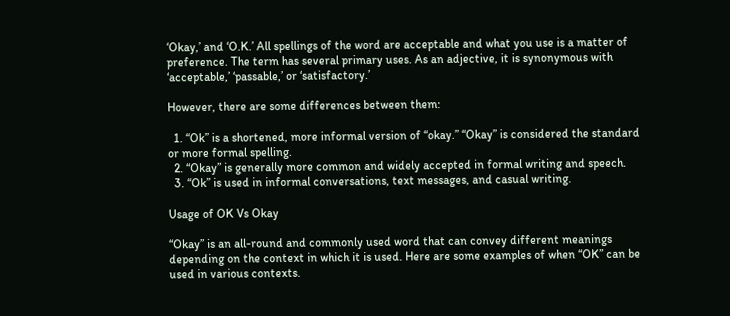‘Okay,’ and ‘O.K.’ All spellings of the word are acceptable and what you use is a matter of preference. The term has several primary uses. As an adjective, it is synonymous with ‘acceptable,’ ‘passable,’ or ‘satisfactory.’

However, there are some differences between them:

  1. “Ok” is a shortened, more informal version of “okay.” “Okay” is considered the standard or more formal spelling.
  2. “Okay” is generally more common and widely accepted in formal writing and speech.
  3. “Ok” is used in informal conversations, text messages, and casual writing.

Usage of OK Vs Okay

“Okay” is an all-round and commonly used word that can convey different meanings depending on the context in which it is used. Here are some examples of when “OK” can be used in various contexts.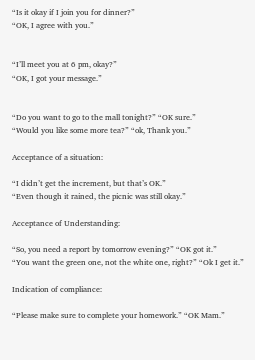“Is it okay if I join you for dinner?”
“OK, I agree with you.”


“I’ll meet you at 6 pm, okay?”
“OK, I got your message.”


“Do you want to go to the mall tonight?” “OK sure.”
“Would you like some more tea?” “ok, Thank you.”

Acceptance of a situation:

“I didn’t get the increment, but that’s OK.”
“Even though it rained, the picnic was still okay.”

Acceptance of Understanding:

“So, you need a report by tomorrow evening?” “OK got it.”
“You want the green one, not the white one, right?” “Ok I get it.”

Indication of compliance:

“Please make sure to complete your homework.” “OK Mam.”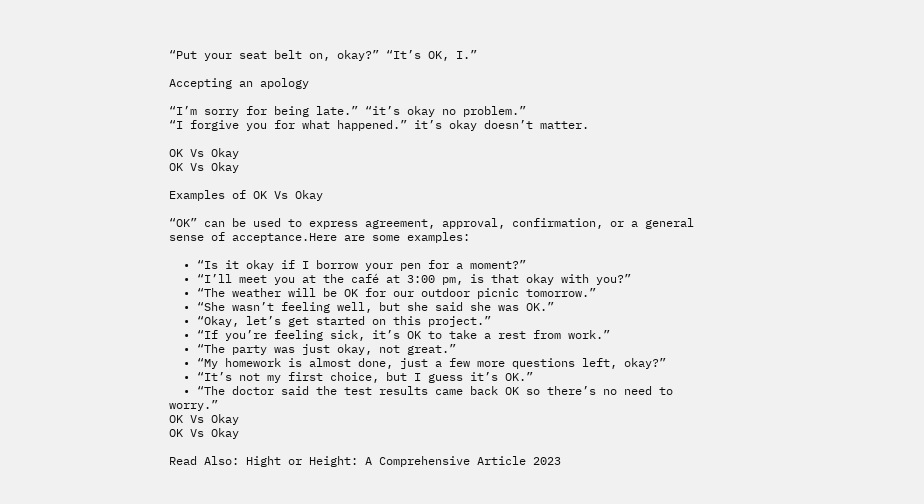“Put your seat belt on, okay?” “It’s OK, I.”

Accepting an apology

“I’m sorry for being late.” “it’s okay no problem.”
“I forgive you for what happened.” it’s okay doesn’t matter.

OK Vs Okay
OK Vs Okay

Examples of OK Vs Okay

“OK” can be used to express agreement, approval, confirmation, or a general sense of acceptance.Here are some examples:

  • “Is it okay if I borrow your pen for a moment?”
  • “I’ll meet you at the café at 3:00 pm, is that okay with you?”
  • “The weather will be OK for our outdoor picnic tomorrow.”
  • “She wasn’t feeling well, but she said she was OK.”
  • “Okay, let’s get started on this project.”
  • “If you’re feeling sick, it’s OK to take a rest from work.”
  • “The party was just okay, not great.”
  • “My homework is almost done, just a few more questions left, okay?”
  • “It’s not my first choice, but I guess it’s OK.”
  • “The doctor said the test results came back OK so there’s no need to worry.”
OK Vs Okay
OK Vs Okay

Read Also: Hight or Height: A Comprehensive Article 2023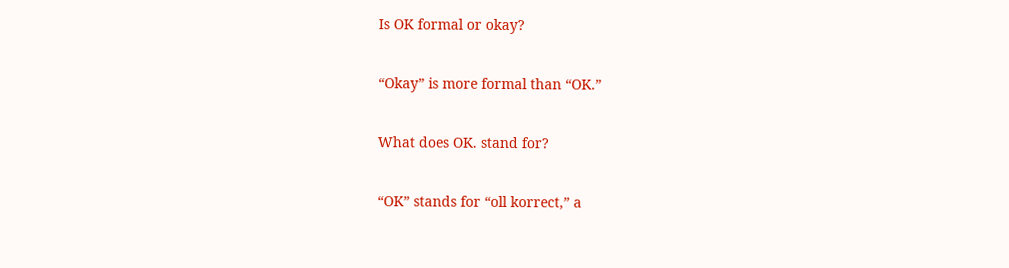Is OK formal or okay?

“Okay” is more formal than “OK.”

What does OK. stand for?

“OK” stands for “oll korrect,” a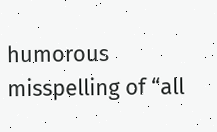humorous misspelling of “all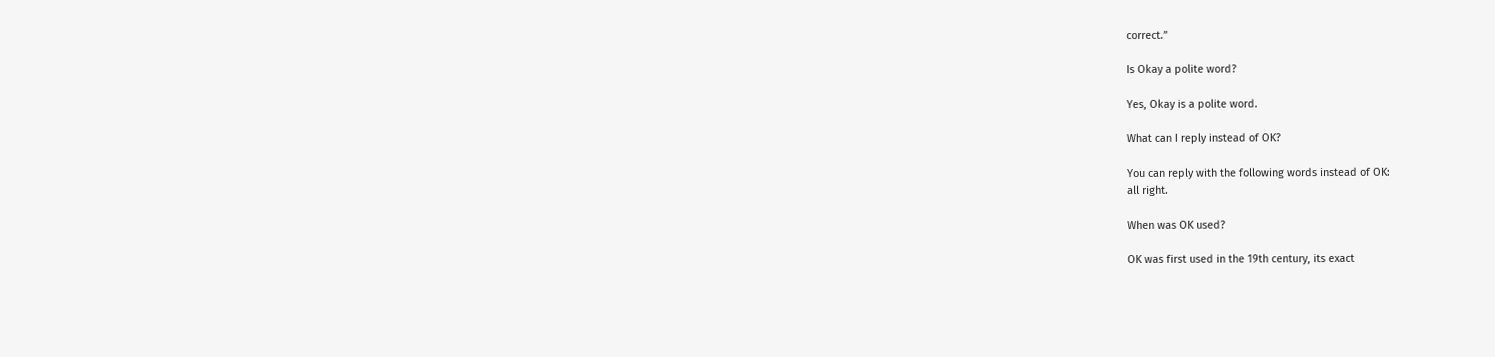correct.”

Is Okay a polite word?

Yes, Okay is a polite word.

What can I reply instead of OK?

You can reply with the following words instead of OK:
all right.

When was OK used?

OK was first used in the 19th century, its exact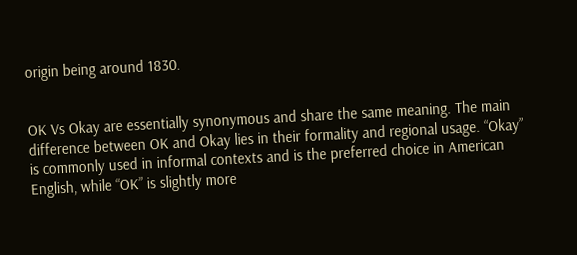origin being around 1830.


OK Vs Okay are essentially synonymous and share the same meaning. The main difference between OK and Okay lies in their formality and regional usage. “Okay” is commonly used in informal contexts and is the preferred choice in American English, while “OK” is slightly more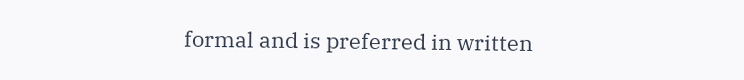formal and is preferred in written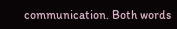communication. Both words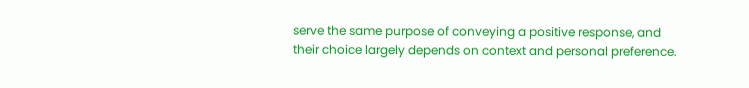serve the same purpose of conveying a positive response, and their choice largely depends on context and personal preference.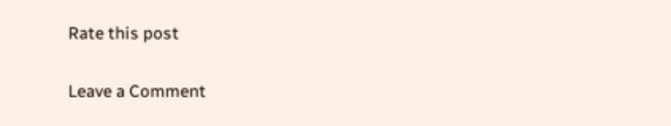Rate this post

Leave a Comment